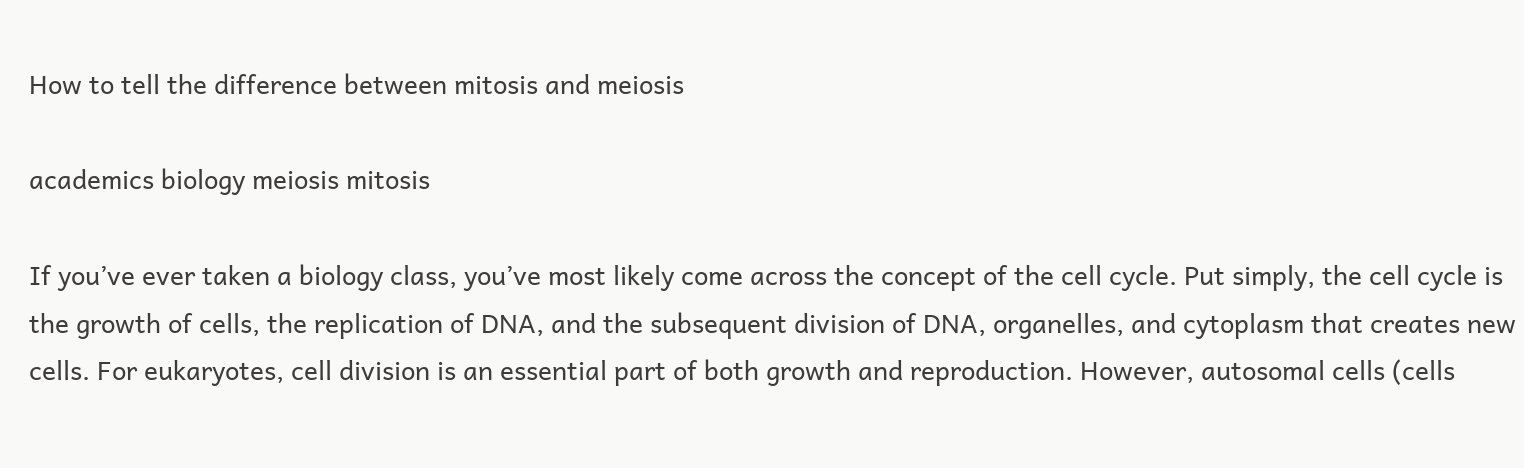How to tell the difference between mitosis and meiosis

academics biology meiosis mitosis

If you’ve ever taken a biology class, you’ve most likely come across the concept of the cell cycle. Put simply, the cell cycle is the growth of cells, the replication of DNA, and the subsequent division of DNA, organelles, and cytoplasm that creates new cells. For eukaryotes, cell division is an essential part of both growth and reproduction. However, autosomal cells (cells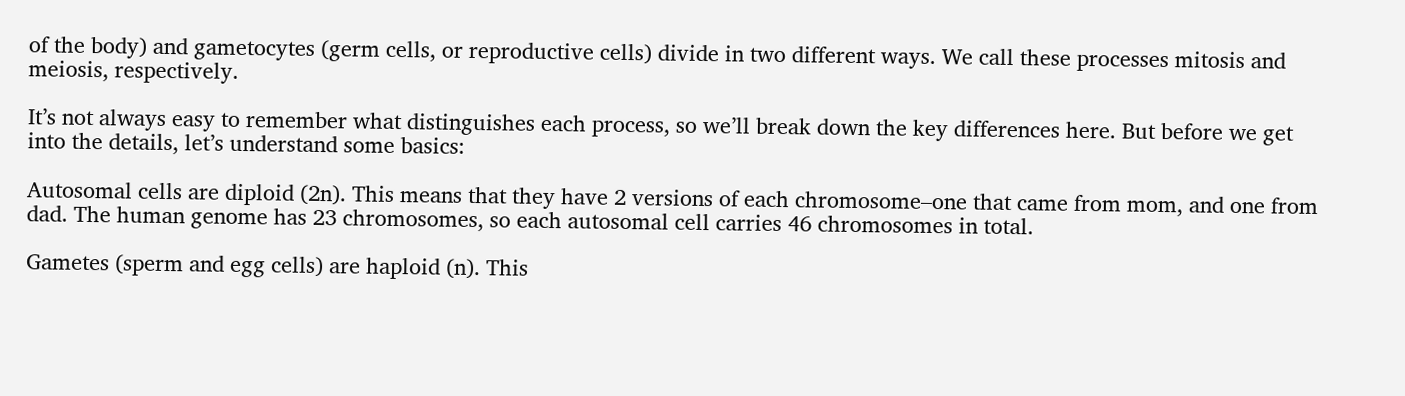of the body) and gametocytes (germ cells, or reproductive cells) divide in two different ways. We call these processes mitosis and meiosis, respectively.

It’s not always easy to remember what distinguishes each process, so we’ll break down the key differences here. But before we get into the details, let’s understand some basics:

Autosomal cells are diploid (2n). This means that they have 2 versions of each chromosome–one that came from mom, and one from dad. The human genome has 23 chromosomes, so each autosomal cell carries 46 chromosomes in total.

Gametes (sperm and egg cells) are haploid (n). This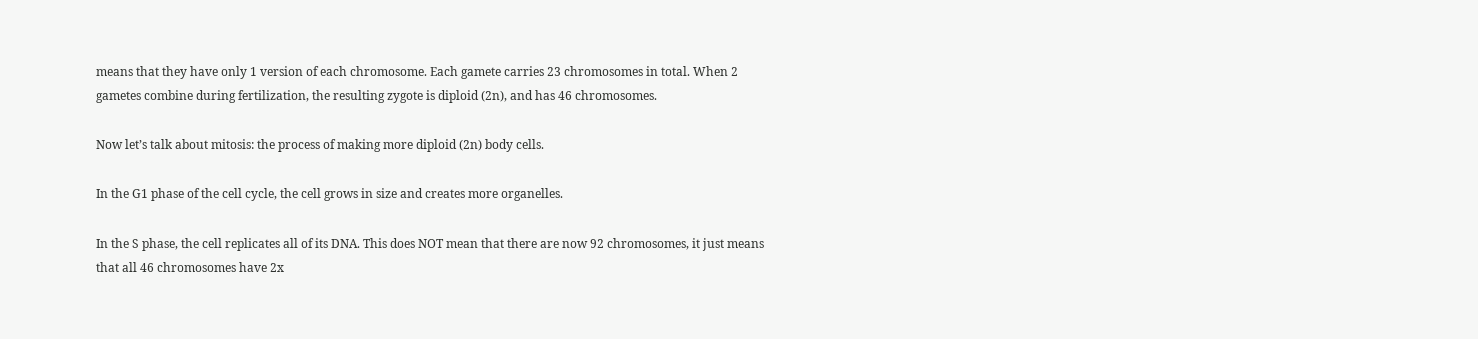means that they have only 1 version of each chromosome. Each gamete carries 23 chromosomes in total. When 2 gametes combine during fertilization, the resulting zygote is diploid (2n), and has 46 chromosomes.

Now let’s talk about mitosis: the process of making more diploid (2n) body cells.

In the G1 phase of the cell cycle, the cell grows in size and creates more organelles.

In the S phase, the cell replicates all of its DNA. This does NOT mean that there are now 92 chromosomes, it just means that all 46 chromosomes have 2x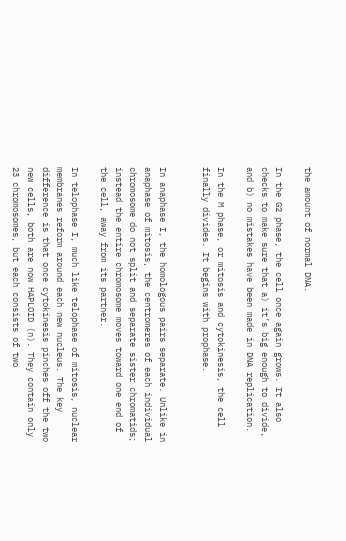the amount of normal DNA.

In the G2 phase, the cell once again grows. It also checks to make sure that a) it’s big enough to divide, and b) no mistakes have been made in DNA replication.

In the M phase, or mitosis and cytokinesis, the cell finally divides. It begins with prophase.


In anaphase I, the homologous pairs separate. Unlike in anaphase of mitosis, the centromeres of each individual chromosome do not split and separate sister chromatids; instead the entire chromosome moves toward one end of the cell, away from its partner.

In telophase I, much like telophase of mitosis, nuclear membranes reform around each new nucleus. The key difference is that once cytokinesis pinches off the two new cells, both are now HAPLOID (n). They contain only 23 chromosomes, but each consists of two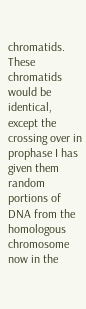chromatids. These chromatids would be identical, except the crossing over in prophase I has given them random portions of DNA from the homologous chromosome now in the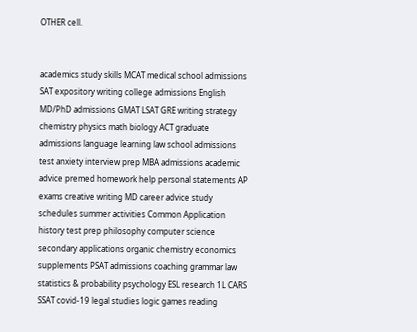OTHER cell.


academics study skills MCAT medical school admissions SAT expository writing college admissions English MD/PhD admissions GMAT LSAT GRE writing strategy chemistry physics math biology ACT graduate admissions language learning law school admissions test anxiety interview prep MBA admissions academic advice premed homework help personal statements AP exams creative writing MD career advice study schedules summer activities Common Application history test prep philosophy computer science secondary applications organic chemistry economics supplements PSAT admissions coaching grammar law statistics & probability psychology ESL research 1L CARS SSAT covid-19 legal studies logic games reading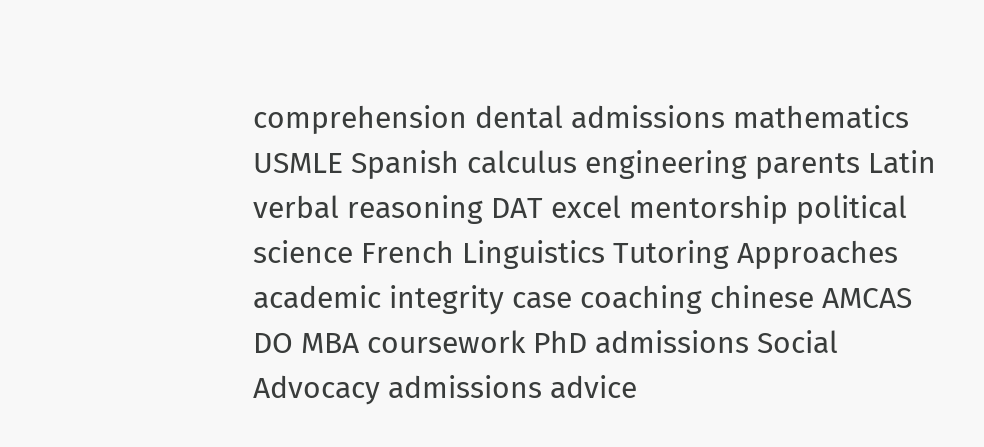comprehension dental admissions mathematics USMLE Spanish calculus engineering parents Latin verbal reasoning DAT excel mentorship political science French Linguistics Tutoring Approaches academic integrity case coaching chinese AMCAS DO MBA coursework PhD admissions Social Advocacy admissions advice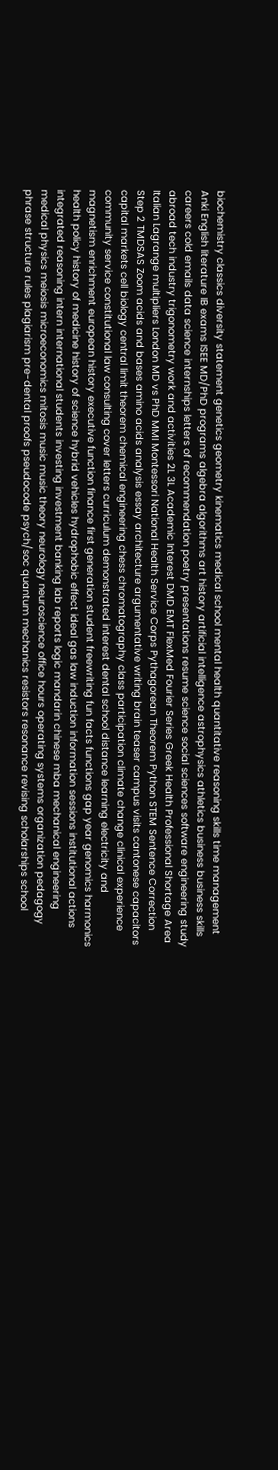biochemistry classics diversity statement genetics geometry kinematics medical school mental health quantitative reasoning skills time management Anki English literature IB exams ISEE MD/PhD programs algebra algorithms art history artificial intelligence astrophysics athletics business business skills careers cold emails data science internships letters of recommendation poetry presentations resume science social sciences software engineering study abroad tech industry trigonometry work and activities 2L 3L Academic Interest DMD EMT FlexMed Fourier Series Greek Health Professional Shortage Area Italian Lagrange multipliers London MD vs PhD MMI Montessori National Health Service Corps Pythagorean Theorem Python STEM Sentence Correction Step 2 TMDSAS Zoom acids and bases amino acids analysis essay architecture argumentative writing brain teaser campus visits cantonese capacitors capital markets cell biology central limit theorem chemical engineering chess chromatography class participation climate change clinical experience community service constitutional law consulting cover letters curriculum demonstrated interest dental school distance learning electricity and magnetism enrichment european history executive function finance first generation student freewriting fun facts functions gap year genomics harmonics health policy history of medicine history of science hybrid vehicles hydrophobic effect ideal gas law induction information sessions institutional actions integrated reasoning intern international students investing investment banking lab reports logic mandarin chinese mba mechanical engineering medical physics meiosis microeconomics mitosis music music theory neurology neuroscience office hours operating systems organization pedagogy phrase structure rules plagiarism pre-dental proofs pseudocode psych/soc quantum mechanics resistors resonance revising scholarships school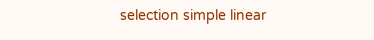selection simple linear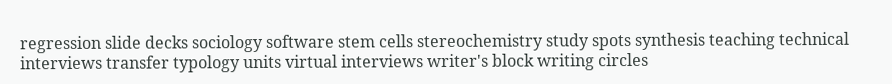regression slide decks sociology software stem cells stereochemistry study spots synthesis teaching technical interviews transfer typology units virtual interviews writer's block writing circles